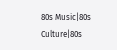80s Music|80s Culture|80s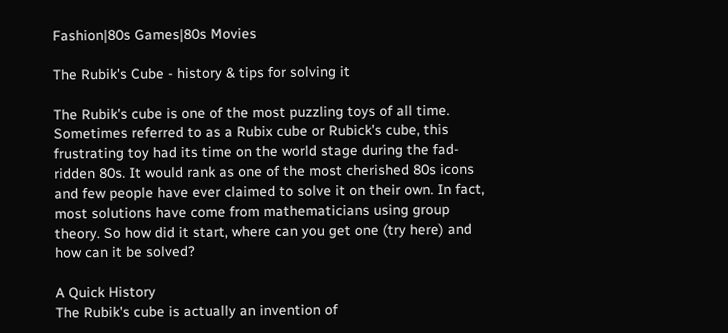Fashion|80s Games|80s Movies

The Rubik's Cube - history & tips for solving it

The Rubik's cube is one of the most puzzling toys of all time. Sometimes referred to as a Rubix cube or Rubick's cube, this frustrating toy had its time on the world stage during the fad-ridden 80s. It would rank as one of the most cherished 80s icons and few people have ever claimed to solve it on their own. In fact, most solutions have come from mathematicians using group theory. So how did it start, where can you get one (try here) and how can it be solved?

A Quick History
The Rubik's cube is actually an invention of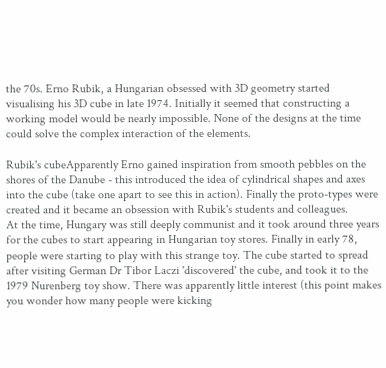the 70s. Erno Rubik, a Hungarian obsessed with 3D geometry started visualising his 3D cube in late 1974. Initially it seemed that constructing a working model would be nearly impossible. None of the designs at the time could solve the complex interaction of the elements.

Rubik's cubeApparently Erno gained inspiration from smooth pebbles on the shores of the Danube - this introduced the idea of cylindrical shapes and axes into the cube (take one apart to see this in action). Finally the proto-types were created and it became an obsession with Rubik's students and colleagues.
At the time, Hungary was still deeply communist and it took around three years for the cubes to start appearing in Hungarian toy stores. Finally in early 78, people were starting to play with this strange toy. The cube started to spread after visiting German Dr Tibor Laczi 'discovered' the cube, and took it to the 1979 Nurenberg toy show. There was apparently little interest (this point makes you wonder how many people were kicking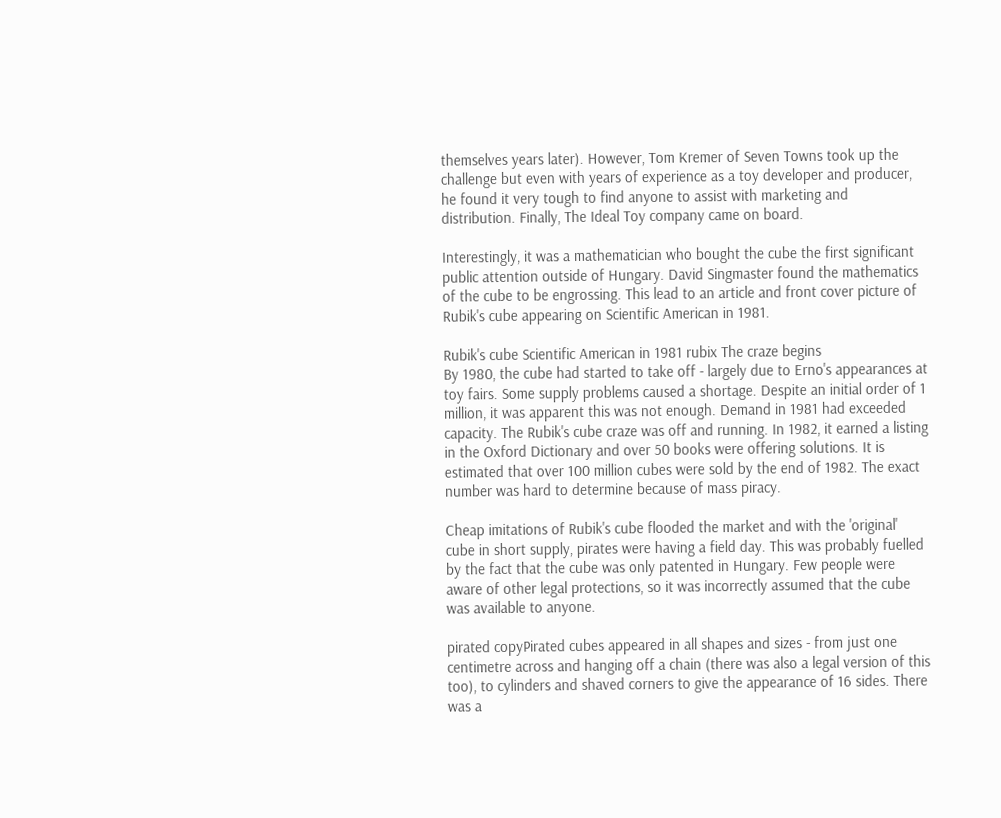themselves years later). However, Tom Kremer of Seven Towns took up the challenge but even with years of experience as a toy developer and producer, he found it very tough to find anyone to assist with marketing and distribution. Finally, The Ideal Toy company came on board.

Interestingly, it was a mathematician who bought the cube the first significant public attention outside of Hungary. David Singmaster found the mathematics of the cube to be engrossing. This lead to an article and front cover picture of Rubik's cube appearing on Scientific American in 1981.

Rubik's cube Scientific American in 1981 rubix The craze begins
By 1980, the cube had started to take off - largely due to Erno's appearances at toy fairs. Some supply problems caused a shortage. Despite an initial order of 1 million, it was apparent this was not enough. Demand in 1981 had exceeded capacity. The Rubik's cube craze was off and running. In 1982, it earned a listing in the Oxford Dictionary and over 50 books were offering solutions. It is estimated that over 100 million cubes were sold by the end of 1982. The exact number was hard to determine because of mass piracy.

Cheap imitations of Rubik's cube flooded the market and with the 'original' cube in short supply, pirates were having a field day. This was probably fuelled by the fact that the cube was only patented in Hungary. Few people were aware of other legal protections, so it was incorrectly assumed that the cube was available to anyone.

pirated copyPirated cubes appeared in all shapes and sizes - from just one centimetre across and hanging off a chain (there was also a legal version of this too), to cylinders and shaved corners to give the appearance of 16 sides. There was a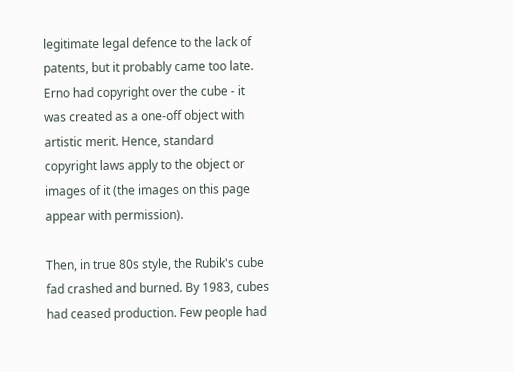legitimate legal defence to the lack of patents, but it probably came too late. Erno had copyright over the cube - it was created as a one-off object with artistic merit. Hence, standard copyright laws apply to the object or images of it (the images on this page appear with permission).

Then, in true 80s style, the Rubik's cube fad crashed and burned. By 1983, cubes had ceased production. Few people had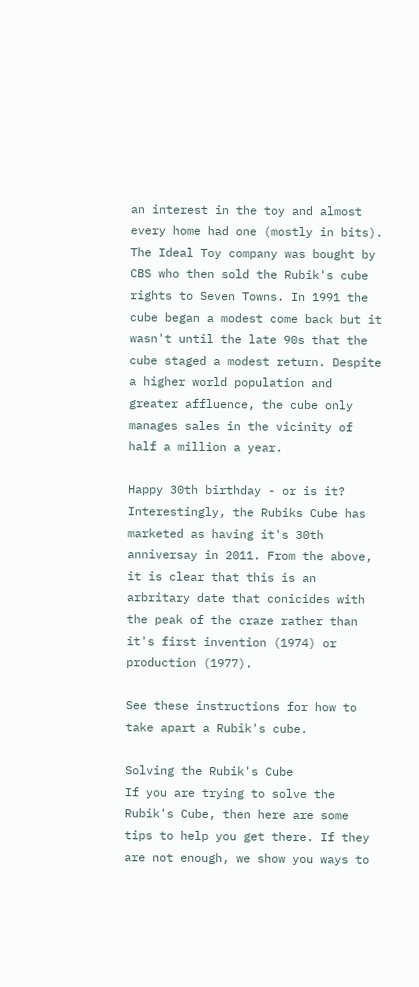an interest in the toy and almost every home had one (mostly in bits). The Ideal Toy company was bought by CBS who then sold the Rubik's cube rights to Seven Towns. In 1991 the cube began a modest come back but it wasn't until the late 90s that the cube staged a modest return. Despite a higher world population and greater affluence, the cube only manages sales in the vicinity of half a million a year.

Happy 30th birthday - or is it?
Interestingly, the Rubiks Cube has marketed as having it's 30th anniversay in 2011. From the above, it is clear that this is an arbritary date that conicides with the peak of the craze rather than it's first invention (1974) or production (1977).

See these instructions for how to take apart a Rubik's cube.

Solving the Rubik's Cube
If you are trying to solve the Rubik's Cube, then here are some tips to help you get there. If they are not enough, we show you ways to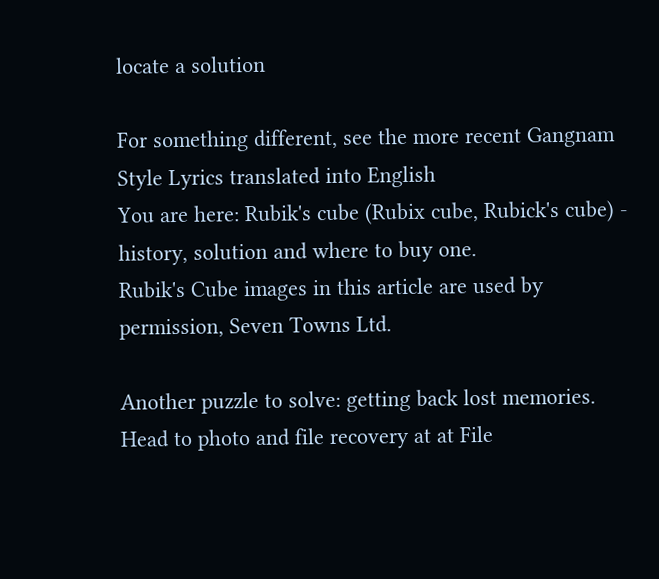locate a solution

For something different, see the more recent Gangnam Style Lyrics translated into English
You are here: Rubik's cube (Rubix cube, Rubick's cube) - history, solution and where to buy one.
Rubik's Cube images in this article are used by permission, Seven Towns Ltd.

Another puzzle to solve: getting back lost memories. Head to photo and file recovery at at File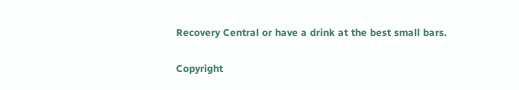Recovery Central or have a drink at the best small bars.

Copyright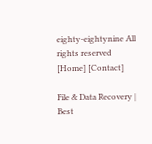eighty-eightynine All rights reserved
[Home] [Contact]

File & Data Recovery | Best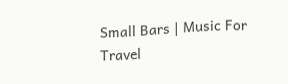Small Bars | Music For Travel